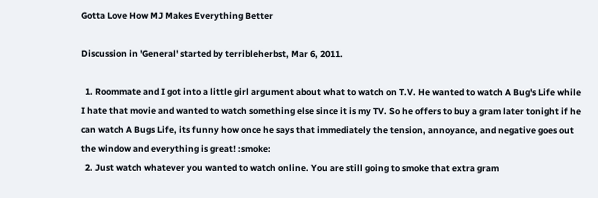Gotta Love How MJ Makes Everything Better

Discussion in 'General' started by terribleherbst, Mar 6, 2011.

  1. Roommate and I got into a little girl argument about what to watch on T.V. He wanted to watch A Bug's Life while I hate that movie and wanted to watch something else since it is my TV. So he offers to buy a gram later tonight if he can watch A Bugs Life, its funny how once he says that immediately the tension, annoyance, and negative goes out the window and everything is great! :smoke:
  2. Just watch whatever you wanted to watch online. You are still going to smoke that extra gram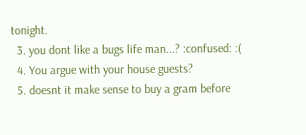tonight.
  3. you dont like a bugs life man...? :confused: :(
  4. You argue with your house guests?
  5. doesnt it make sense to buy a gram before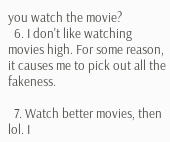you watch the movie?
  6. I don't like watching movies high. For some reason, it causes me to pick out all the fakeness.

  7. Watch better movies, then lol. I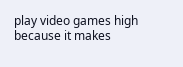play video games high because it makes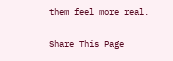them feel more real.

Share This Page